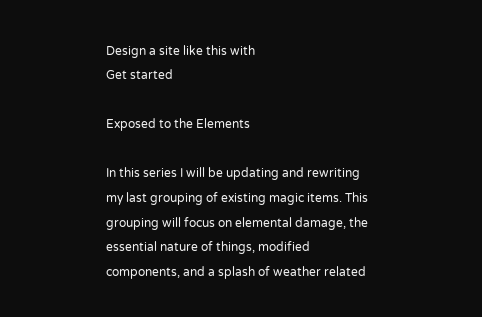Design a site like this with
Get started

Exposed to the Elements

In this series I will be updating and rewriting my last grouping of existing magic items. This grouping will focus on elemental damage, the essential nature of things, modified components, and a splash of weather related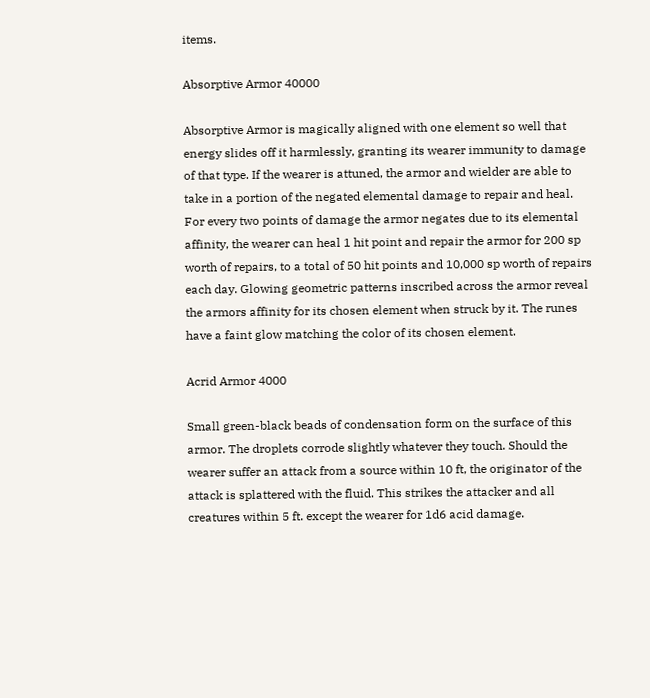items.

Absorptive Armor 40000

Absorptive Armor is magically aligned with one element so well that energy slides off it harmlessly, granting its wearer immunity to damage of that type. If the wearer is attuned, the armor and wielder are able to take in a portion of the negated elemental damage to repair and heal. For every two points of damage the armor negates due to its elemental affinity, the wearer can heal 1 hit point and repair the armor for 200 sp worth of repairs, to a total of 50 hit points and 10,000 sp worth of repairs each day. Glowing geometric patterns inscribed across the armor reveal the armors affinity for its chosen element when struck by it. The runes have a faint glow matching the color of its chosen element.

Acrid Armor 4000

Small green-black beads of condensation form on the surface of this armor. The droplets corrode slightly whatever they touch. Should the wearer suffer an attack from a source within 10 ft, the originator of the attack is splattered with the fluid. This strikes the attacker and all creatures within 5 ft. except the wearer for 1d6 acid damage.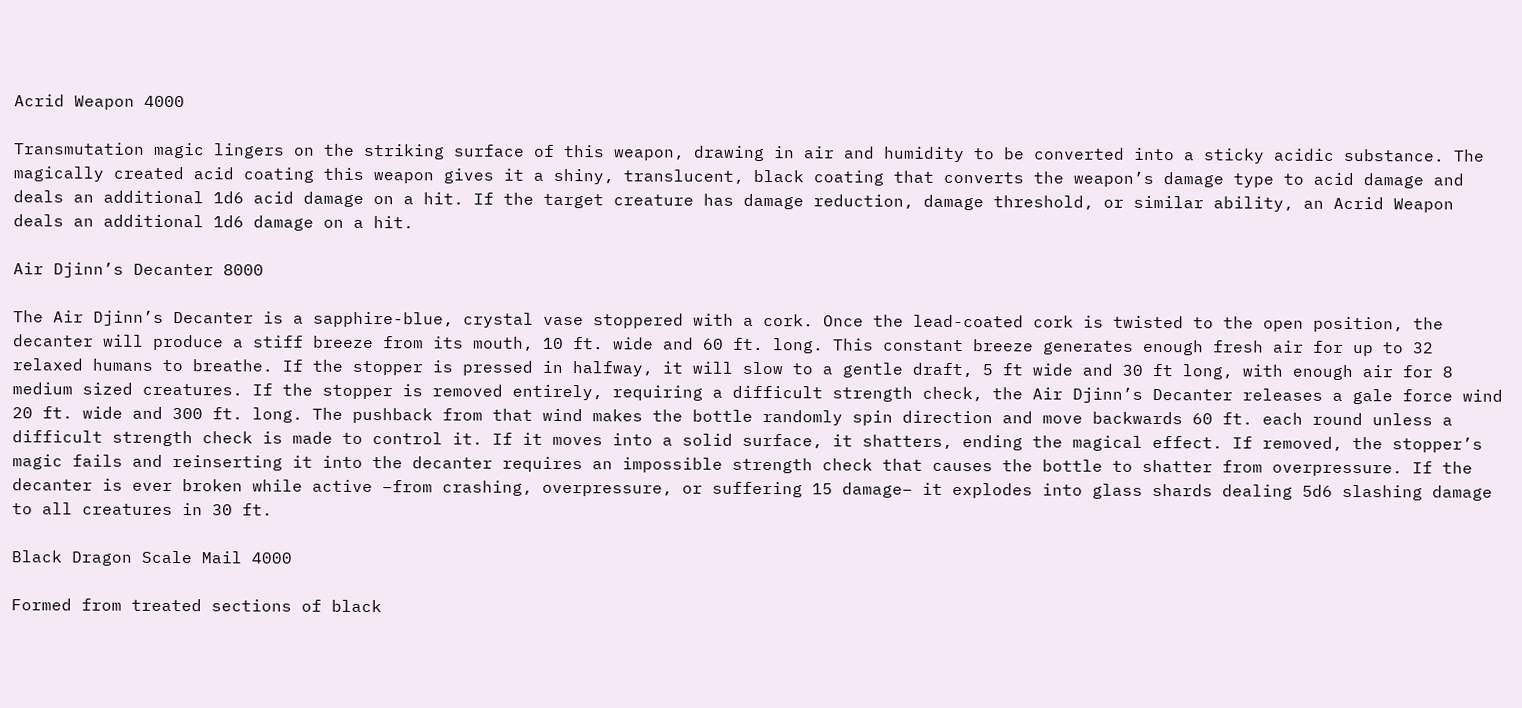Acrid Weapon 4000

Transmutation magic lingers on the striking surface of this weapon, drawing in air and humidity to be converted into a sticky acidic substance. The magically created acid coating this weapon gives it a shiny, translucent, black coating that converts the weapon’s damage type to acid damage and deals an additional 1d6 acid damage on a hit. If the target creature has damage reduction, damage threshold, or similar ability, an Acrid Weapon deals an additional 1d6 damage on a hit.

Air Djinn’s Decanter 8000

The Air Djinn’s Decanter is a sapphire-blue, crystal vase stoppered with a cork. Once the lead-coated cork is twisted to the open position, the decanter will produce a stiff breeze from its mouth, 10 ft. wide and 60 ft. long. This constant breeze generates enough fresh air for up to 32 relaxed humans to breathe. If the stopper is pressed in halfway, it will slow to a gentle draft, 5 ft wide and 30 ft long, with enough air for 8 medium sized creatures. If the stopper is removed entirely, requiring a difficult strength check, the Air Djinn’s Decanter releases a gale force wind 20 ft. wide and 300 ft. long. The pushback from that wind makes the bottle randomly spin direction and move backwards 60 ft. each round unless a difficult strength check is made to control it. If it moves into a solid surface, it shatters, ending the magical effect. If removed, the stopper’s magic fails and reinserting it into the decanter requires an impossible strength check that causes the bottle to shatter from overpressure. If the decanter is ever broken while active –from crashing, overpressure, or suffering 15 damage– it explodes into glass shards dealing 5d6 slashing damage to all creatures in 30 ft.

Black Dragon Scale Mail 4000

Formed from treated sections of black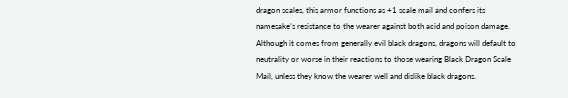dragon scales, this armor functions as +1 scale mail and confers its namesake’s resistance to the wearer against both acid and poison damage. Although it comes from generally evil black dragons, dragons will default to neutrality or worse in their reactions to those wearing Black Dragon Scale Mail, unless they know the wearer well and dislike black dragons.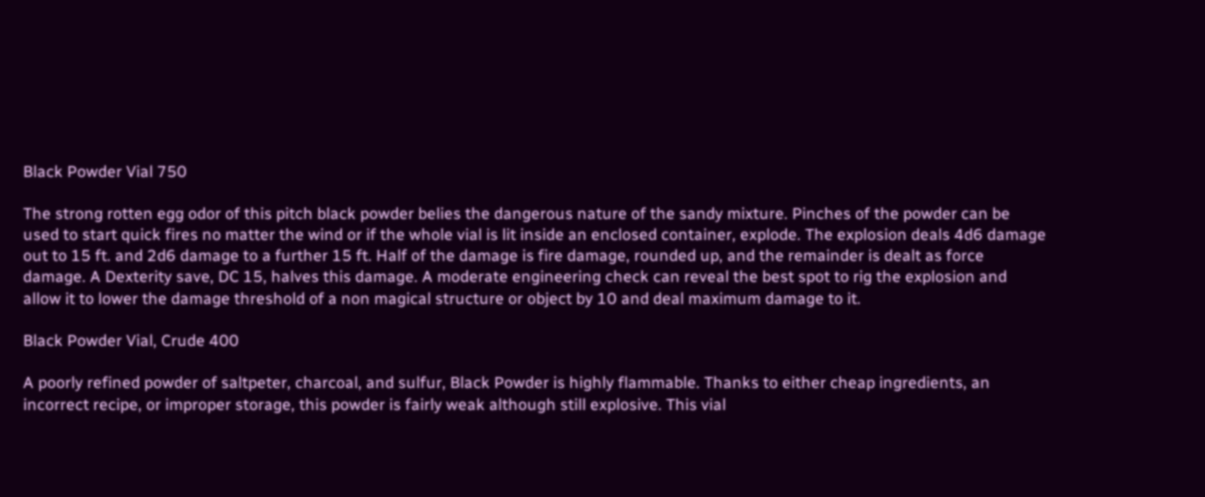Black Powder Vial 750

The strong rotten egg odor of this pitch black powder belies the dangerous nature of the sandy mixture. Pinches of the powder can be used to start quick fires no matter the wind or if the whole vial is lit inside an enclosed container, explode. The explosion deals 4d6 damage out to 15 ft. and 2d6 damage to a further 15 ft. Half of the damage is fire damage, rounded up, and the remainder is dealt as force damage. A Dexterity save, DC 15, halves this damage. A moderate engineering check can reveal the best spot to rig the explosion and allow it to lower the damage threshold of a non magical structure or object by 10 and deal maximum damage to it.

Black Powder Vial, Crude 400

A poorly refined powder of saltpeter, charcoal, and sulfur, Black Powder is highly flammable. Thanks to either cheap ingredients, an incorrect recipe, or improper storage, this powder is fairly weak although still explosive. This vial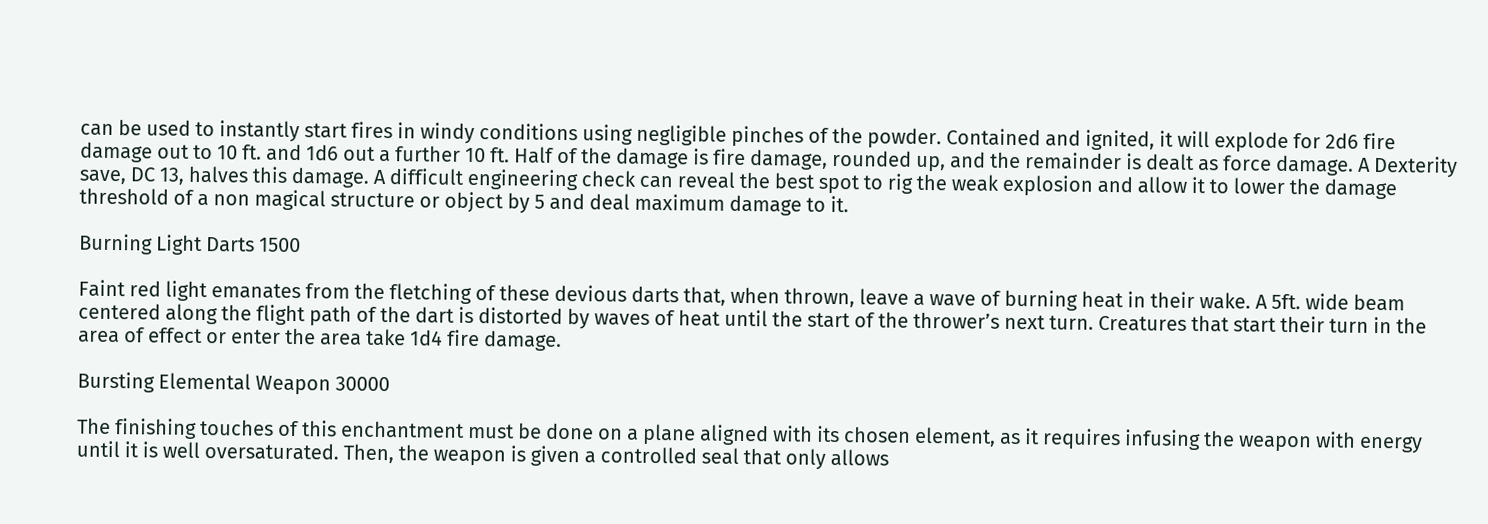can be used to instantly start fires in windy conditions using negligible pinches of the powder. Contained and ignited, it will explode for 2d6 fire damage out to 10 ft. and 1d6 out a further 10 ft. Half of the damage is fire damage, rounded up, and the remainder is dealt as force damage. A Dexterity save, DC 13, halves this damage. A difficult engineering check can reveal the best spot to rig the weak explosion and allow it to lower the damage threshold of a non magical structure or object by 5 and deal maximum damage to it.

Burning Light Darts 1500

Faint red light emanates from the fletching of these devious darts that, when thrown, leave a wave of burning heat in their wake. A 5ft. wide beam centered along the flight path of the dart is distorted by waves of heat until the start of the thrower’s next turn. Creatures that start their turn in the area of effect or enter the area take 1d4 fire damage.

Bursting Elemental Weapon 30000

The finishing touches of this enchantment must be done on a plane aligned with its chosen element, as it requires infusing the weapon with energy until it is well oversaturated. Then, the weapon is given a controlled seal that only allows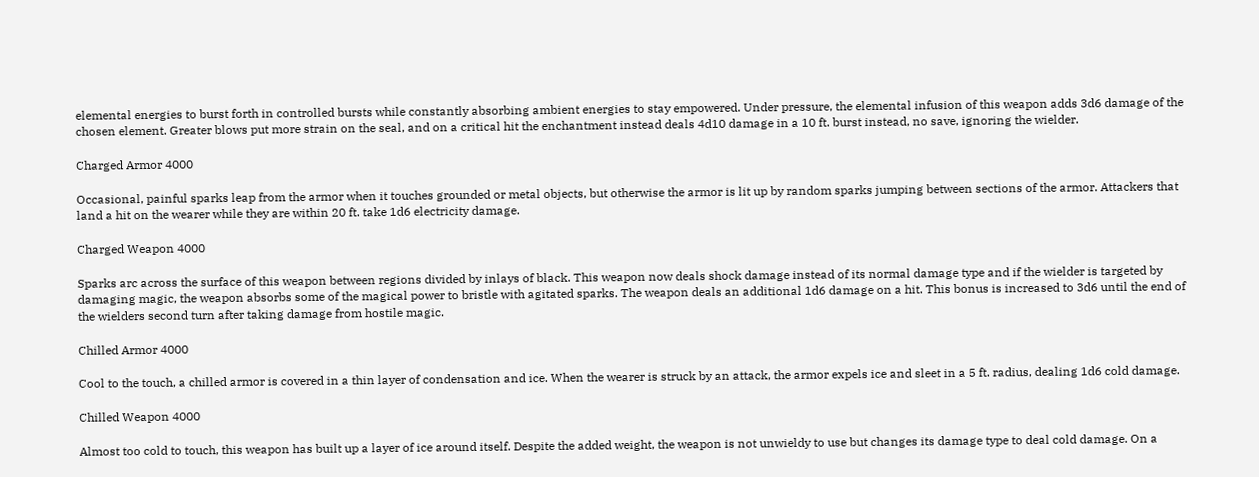elemental energies to burst forth in controlled bursts while constantly absorbing ambient energies to stay empowered. Under pressure, the elemental infusion of this weapon adds 3d6 damage of the chosen element. Greater blows put more strain on the seal, and on a critical hit the enchantment instead deals 4d10 damage in a 10 ft. burst instead, no save, ignoring the wielder.

Charged Armor 4000

Occasional, painful sparks leap from the armor when it touches grounded or metal objects, but otherwise the armor is lit up by random sparks jumping between sections of the armor. Attackers that land a hit on the wearer while they are within 20 ft. take 1d6 electricity damage.

Charged Weapon 4000

Sparks arc across the surface of this weapon between regions divided by inlays of black. This weapon now deals shock damage instead of its normal damage type and if the wielder is targeted by damaging magic, the weapon absorbs some of the magical power to bristle with agitated sparks. The weapon deals an additional 1d6 damage on a hit. This bonus is increased to 3d6 until the end of the wielders second turn after taking damage from hostile magic.

Chilled Armor 4000

Cool to the touch, a chilled armor is covered in a thin layer of condensation and ice. When the wearer is struck by an attack, the armor expels ice and sleet in a 5 ft. radius, dealing 1d6 cold damage.

Chilled Weapon 4000

Almost too cold to touch, this weapon has built up a layer of ice around itself. Despite the added weight, the weapon is not unwieldy to use but changes its damage type to deal cold damage. On a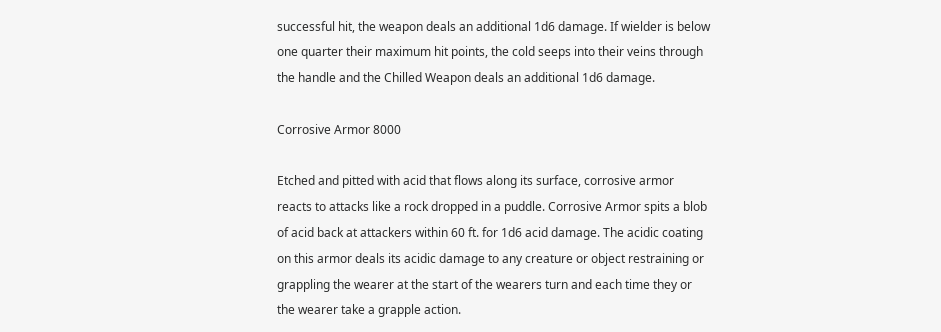successful hit, the weapon deals an additional 1d6 damage. If wielder is below one quarter their maximum hit points, the cold seeps into their veins through the handle and the Chilled Weapon deals an additional 1d6 damage.

Corrosive Armor 8000

Etched and pitted with acid that flows along its surface, corrosive armor reacts to attacks like a rock dropped in a puddle. Corrosive Armor spits a blob of acid back at attackers within 60 ft. for 1d6 acid damage. The acidic coating on this armor deals its acidic damage to any creature or object restraining or grappling the wearer at the start of the wearers turn and each time they or the wearer take a grapple action.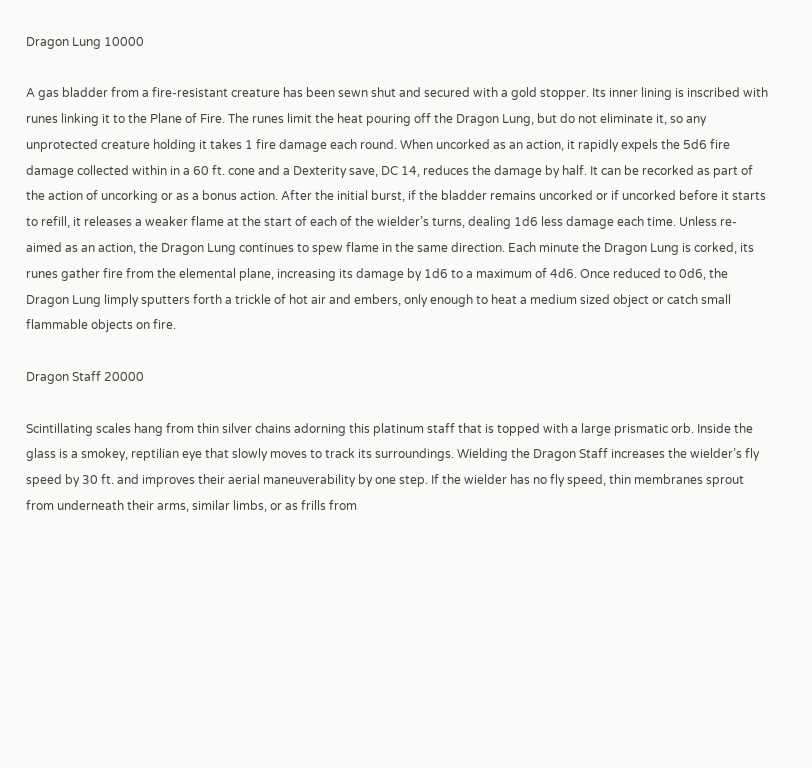Dragon Lung 10000

A gas bladder from a fire-resistant creature has been sewn shut and secured with a gold stopper. Its inner lining is inscribed with runes linking it to the Plane of Fire. The runes limit the heat pouring off the Dragon Lung, but do not eliminate it, so any unprotected creature holding it takes 1 fire damage each round. When uncorked as an action, it rapidly expels the 5d6 fire damage collected within in a 60 ft. cone and a Dexterity save, DC 14, reduces the damage by half. It can be recorked as part of the action of uncorking or as a bonus action. After the initial burst, if the bladder remains uncorked or if uncorked before it starts to refill, it releases a weaker flame at the start of each of the wielder’s turns, dealing 1d6 less damage each time. Unless re-aimed as an action, the Dragon Lung continues to spew flame in the same direction. Each minute the Dragon Lung is corked, its runes gather fire from the elemental plane, increasing its damage by 1d6 to a maximum of 4d6. Once reduced to 0d6, the Dragon Lung limply sputters forth a trickle of hot air and embers, only enough to heat a medium sized object or catch small flammable objects on fire.

Dragon Staff 20000

Scintillating scales hang from thin silver chains adorning this platinum staff that is topped with a large prismatic orb. Inside the glass is a smokey, reptilian eye that slowly moves to track its surroundings. Wielding the Dragon Staff increases the wielder’s fly speed by 30 ft. and improves their aerial maneuverability by one step. If the wielder has no fly speed, thin membranes sprout from underneath their arms, similar limbs, or as frills from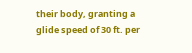their body, granting a glide speed of 30 ft. per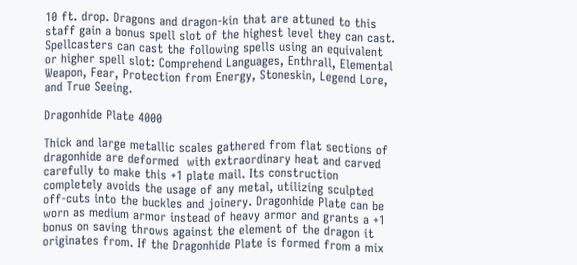10 ft. drop. Dragons and dragon-kin that are attuned to this staff gain a bonus spell slot of the highest level they can cast. Spellcasters can cast the following spells using an equivalent or higher spell slot: Comprehend Languages, Enthrall, Elemental Weapon, Fear, Protection from Energy, Stoneskin, Legend Lore, and True Seeing.

Dragonhide Plate 4000

Thick and large metallic scales gathered from flat sections of dragonhide are deformed  with extraordinary heat and carved carefully to make this +1 plate mail. Its construction completely avoids the usage of any metal, utilizing sculpted off-cuts into the buckles and joinery. Dragonhide Plate can be worn as medium armor instead of heavy armor and grants a +1 bonus on saving throws against the element of the dragon it originates from. If the Dragonhide Plate is formed from a mix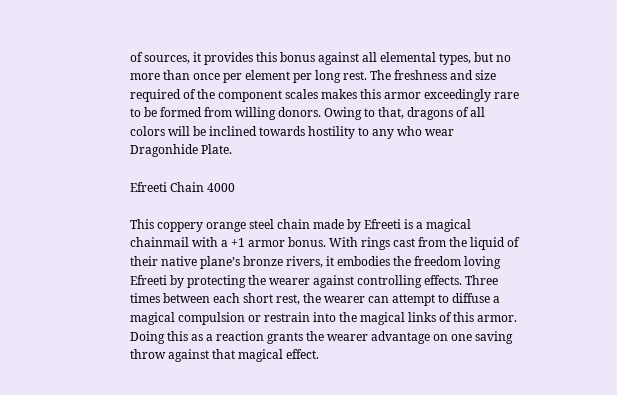of sources, it provides this bonus against all elemental types, but no more than once per element per long rest. The freshness and size required of the component scales makes this armor exceedingly rare to be formed from willing donors. Owing to that, dragons of all colors will be inclined towards hostility to any who wear Dragonhide Plate.

Efreeti Chain 4000

This coppery orange steel chain made by Efreeti is a magical chainmail with a +1 armor bonus. With rings cast from the liquid of their native plane’s bronze rivers, it embodies the freedom loving Efreeti by protecting the wearer against controlling effects. Three times between each short rest, the wearer can attempt to diffuse a magical compulsion or restrain into the magical links of this armor. Doing this as a reaction grants the wearer advantage on one saving throw against that magical effect.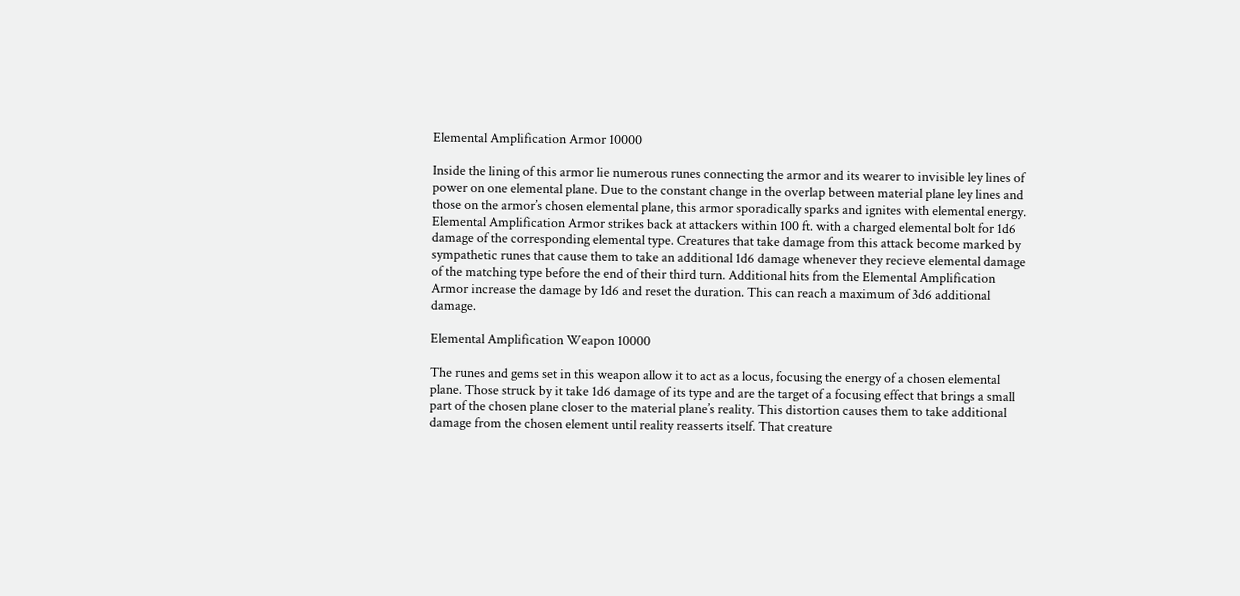Elemental Amplification Armor 10000

Inside the lining of this armor lie numerous runes connecting the armor and its wearer to invisible ley lines of power on one elemental plane. Due to the constant change in the overlap between material plane ley lines and those on the armor’s chosen elemental plane, this armor sporadically sparks and ignites with elemental energy. Elemental Amplification Armor strikes back at attackers within 100 ft. with a charged elemental bolt for 1d6 damage of the corresponding elemental type. Creatures that take damage from this attack become marked by sympathetic runes that cause them to take an additional 1d6 damage whenever they recieve elemental damage of the matching type before the end of their third turn. Additional hits from the Elemental Amplification Armor increase the damage by 1d6 and reset the duration. This can reach a maximum of 3d6 additional damage.

Elemental Amplification Weapon 10000

The runes and gems set in this weapon allow it to act as a locus, focusing the energy of a chosen elemental plane. Those struck by it take 1d6 damage of its type and are the target of a focusing effect that brings a small part of the chosen plane closer to the material plane’s reality. This distortion causes them to take additional damage from the chosen element until reality reasserts itself. That creature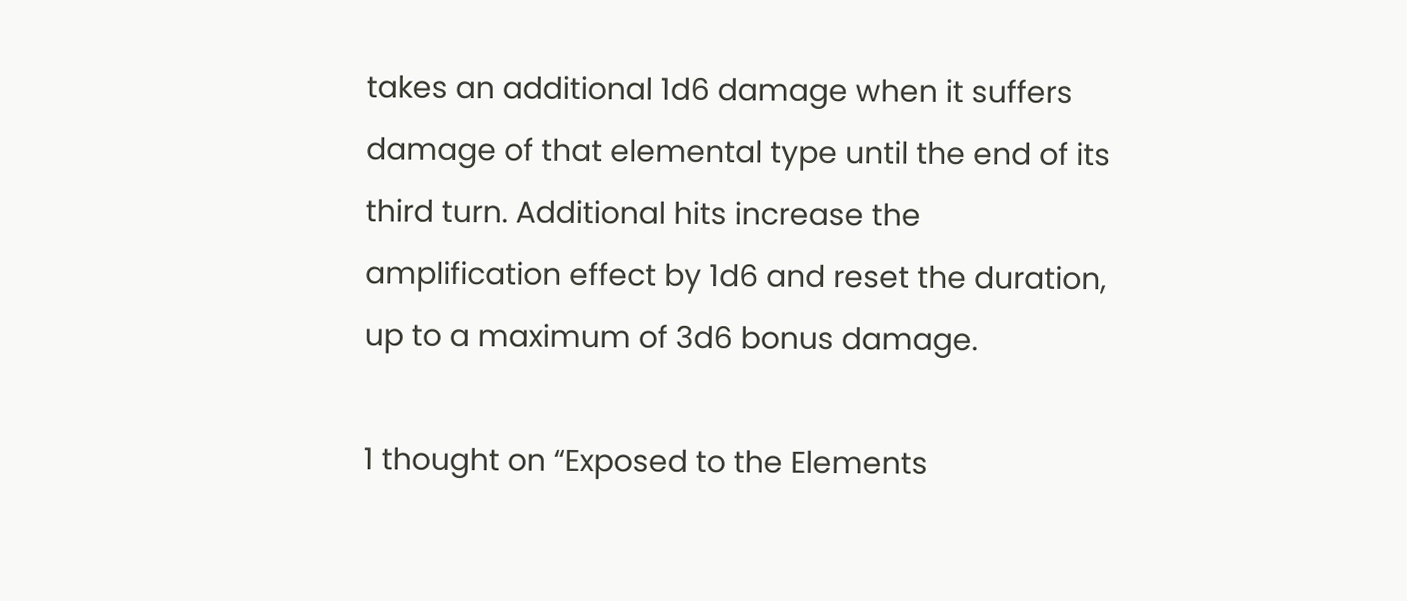takes an additional 1d6 damage when it suffers damage of that elemental type until the end of its third turn. Additional hits increase the amplification effect by 1d6 and reset the duration, up to a maximum of 3d6 bonus damage.

1 thought on “Exposed to the Elements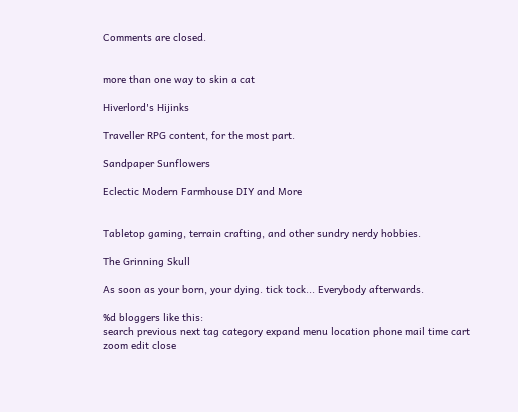Comments are closed.


more than one way to skin a cat

Hiverlord's Hijinks

Traveller RPG content, for the most part.

Sandpaper Sunflowers

Eclectic Modern Farmhouse DIY and More


Tabletop gaming, terrain crafting, and other sundry nerdy hobbies.

The Grinning Skull

As soon as your born, your dying. tick tock... Everybody afterwards.

%d bloggers like this:
search previous next tag category expand menu location phone mail time cart zoom edit close